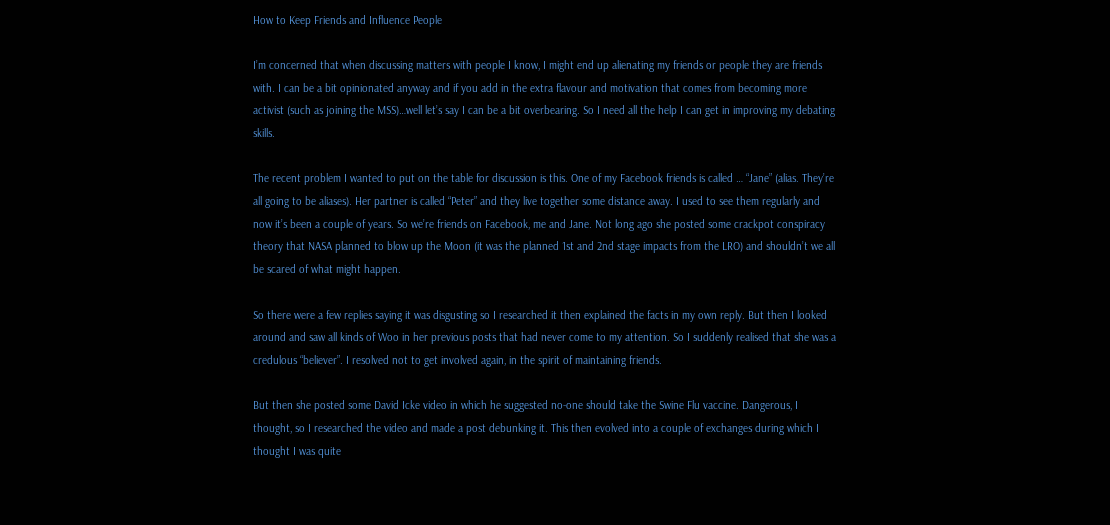How to Keep Friends and Influence People

I’m concerned that when discussing matters with people I know, I might end up alienating my friends or people they are friends with. I can be a bit opinionated anyway and if you add in the extra flavour and motivation that comes from becoming more activist (such as joining the MSS)…well let’s say I can be a bit overbearing. So I need all the help I can get in improving my debating skills.

The recent problem I wanted to put on the table for discussion is this. One of my Facebook friends is called … “Jane” (alias. They’re all going to be aliases). Her partner is called “Peter” and they live together some distance away. I used to see them regularly and now it’s been a couple of years. So we’re friends on Facebook, me and Jane. Not long ago she posted some crackpot conspiracy theory that NASA planned to blow up the Moon (it was the planned 1st and 2nd stage impacts from the LRO) and shouldn’t we all be scared of what might happen.

So there were a few replies saying it was disgusting so I researched it then explained the facts in my own reply. But then I looked around and saw all kinds of Woo in her previous posts that had never come to my attention. So I suddenly realised that she was a credulous “believer”. I resolved not to get involved again, in the spirit of maintaining friends.

But then she posted some David Icke video in which he suggested no-one should take the Swine Flu vaccine. Dangerous, I thought, so I researched the video and made a post debunking it. This then evolved into a couple of exchanges during which I thought I was quite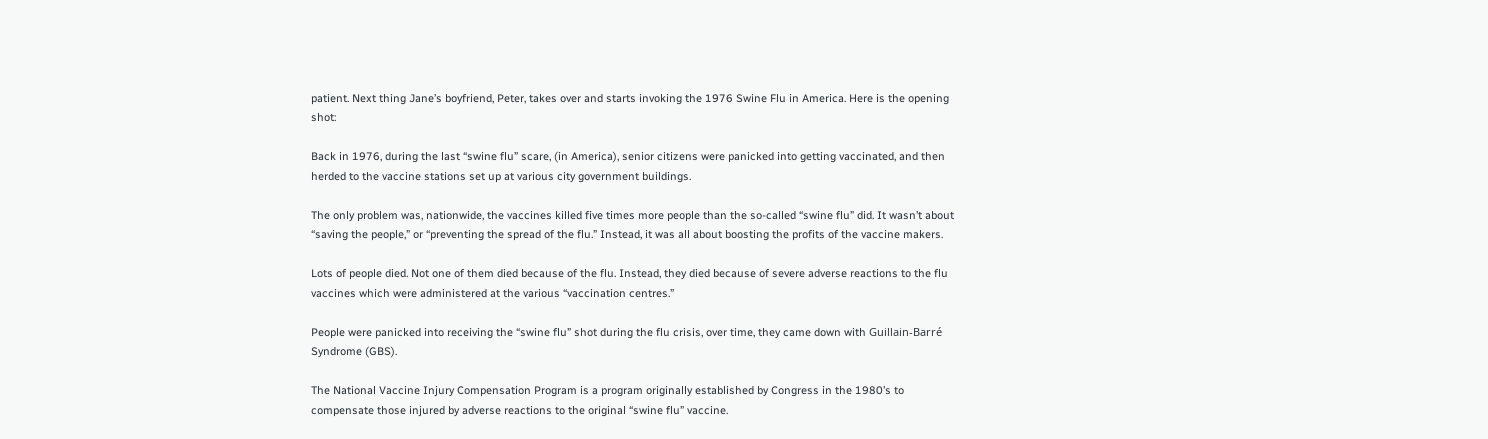patient. Next thing Jane’s boyfriend, Peter, takes over and starts invoking the 1976 Swine Flu in America. Here is the opening shot:

Back in 1976, during the last “swine flu” scare, (in America), senior citizens were panicked into getting vaccinated, and then herded to the vaccine stations set up at various city government buildings.

The only problem was, nationwide, the vaccines killed five times more people than the so-called “swine flu” did. It wasn’t about “saving the people,” or “preventing the spread of the flu.” Instead, it was all about boosting the profits of the vaccine makers.

Lots of people died. Not one of them died because of the flu. Instead, they died because of severe adverse reactions to the flu vaccines which were administered at the various “vaccination centres.”

People were panicked into receiving the “swine flu” shot during the flu crisis, over time, they came down with Guillain-Barré Syndrome (GBS).

The National Vaccine Injury Compensation Program is a program originally established by Congress in the 1980’s to compensate those injured by adverse reactions to the original “swine flu” vaccine.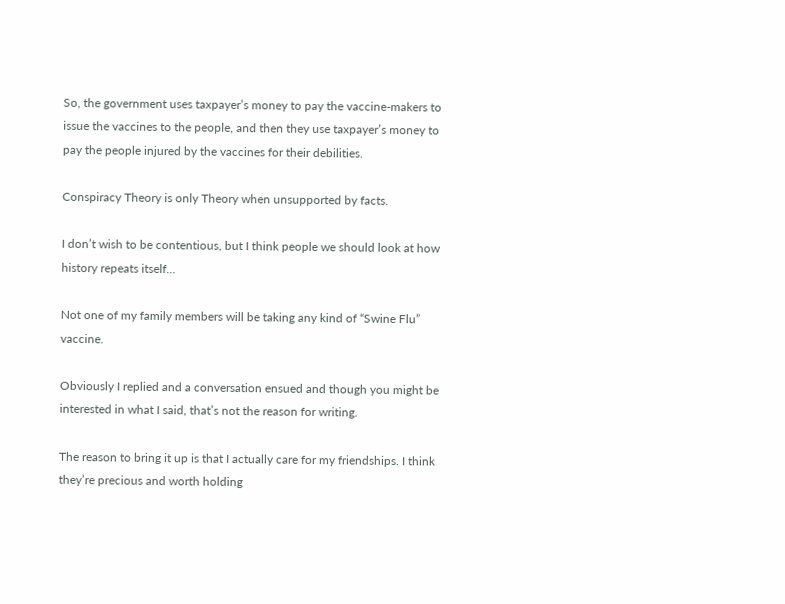So, the government uses taxpayer’s money to pay the vaccine-makers to issue the vaccines to the people, and then they use taxpayer’s money to pay the people injured by the vaccines for their debilities.

Conspiracy Theory is only Theory when unsupported by facts.

I don’t wish to be contentious, but I think people we should look at how history repeats itself…

Not one of my family members will be taking any kind of “Swine Flu” vaccine.

Obviously I replied and a conversation ensued and though you might be interested in what I said, that’s not the reason for writing.

The reason to bring it up is that I actually care for my friendships. I think they’re precious and worth holding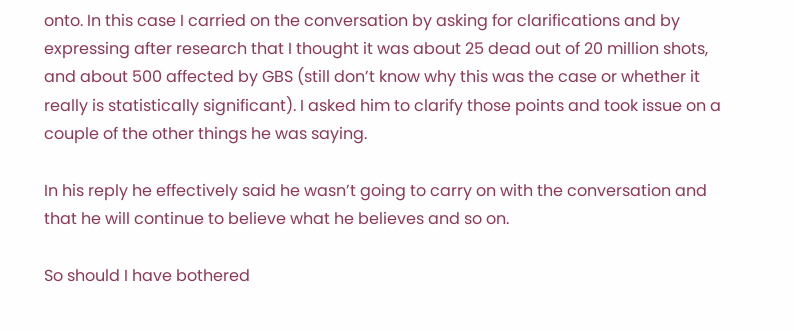onto. In this case I carried on the conversation by asking for clarifications and by expressing after research that I thought it was about 25 dead out of 20 million shots, and about 500 affected by GBS (still don’t know why this was the case or whether it really is statistically significant). I asked him to clarify those points and took issue on a couple of the other things he was saying.

In his reply he effectively said he wasn’t going to carry on with the conversation and that he will continue to believe what he believes and so on.

So should I have bothered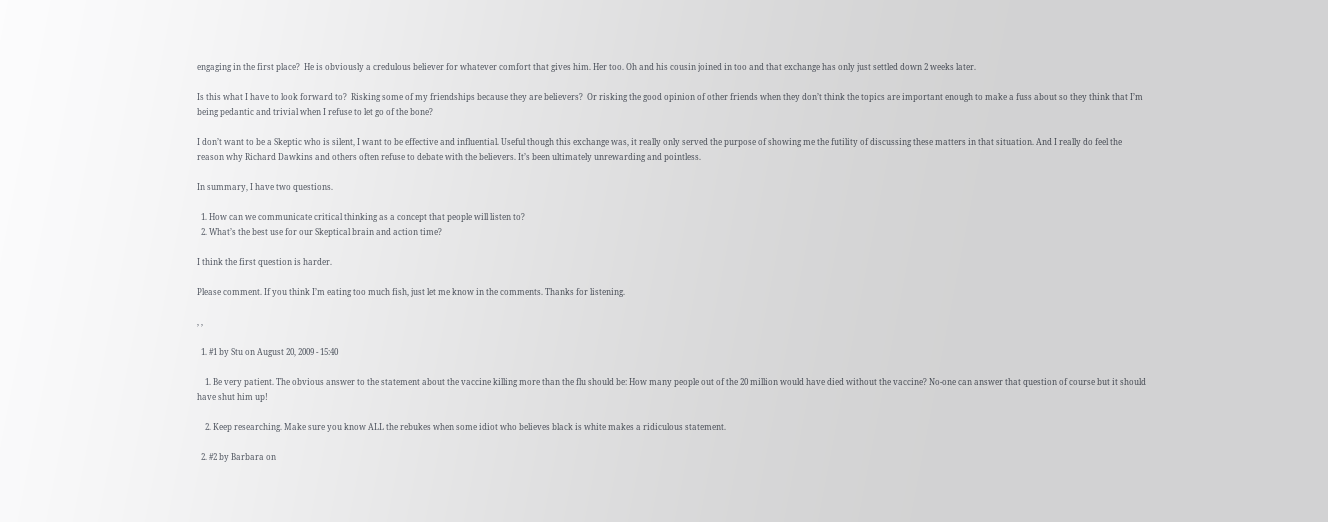engaging in the first place?  He is obviously a credulous believer for whatever comfort that gives him. Her too. Oh and his cousin joined in too and that exchange has only just settled down 2 weeks later.

Is this what I have to look forward to?  Risking some of my friendships because they are believers?  Or risking the good opinion of other friends when they don’t think the topics are important enough to make a fuss about so they think that I’m being pedantic and trivial when I refuse to let go of the bone?

I don’t want to be a Skeptic who is silent, I want to be effective and influential. Useful though this exchange was, it really only served the purpose of showing me the futility of discussing these matters in that situation. And I really do feel the reason why Richard Dawkins and others often refuse to debate with the believers. It’s been ultimately unrewarding and pointless.

In summary, I have two questions.

  1. How can we communicate critical thinking as a concept that people will listen to?
  2. What’s the best use for our Skeptical brain and action time?

I think the first question is harder.

Please comment. If you think I’m eating too much fish, just let me know in the comments. Thanks for listening.

, ,

  1. #1 by Stu on August 20, 2009 - 15:40

    1. Be very patient. The obvious answer to the statement about the vaccine killing more than the flu should be: How many people out of the 20 million would have died without the vaccine? No-one can answer that question of course but it should have shut him up!

    2. Keep researching. Make sure you know ALL the rebukes when some idiot who believes black is white makes a ridiculous statement.

  2. #2 by Barbara on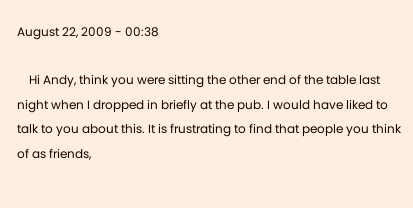August 22, 2009 - 00:38

    Hi Andy, think you were sitting the other end of the table last night when I dropped in briefly at the pub. I would have liked to talk to you about this. It is frustrating to find that people you think of as friends,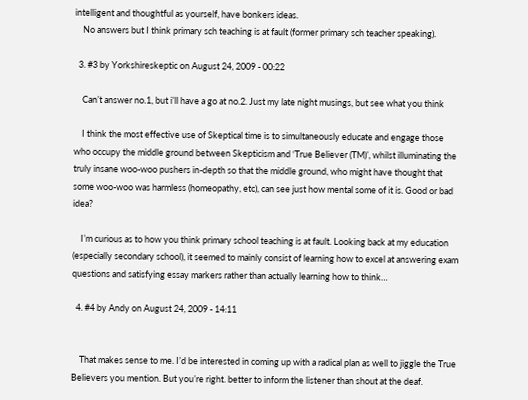intelligent and thoughtful as yourself, have bonkers ideas.
    No answers but I think primary sch teaching is at fault (former primary sch teacher speaking).

  3. #3 by Yorkshireskeptic on August 24, 2009 - 00:22

    Can’t answer no.1, but i’ll have a go at no.2. Just my late night musings, but see what you think

    I think the most effective use of Skeptical time is to simultaneously educate and engage those who occupy the middle ground between Skepticism and ‘True Believer (TM)’, whilst illuminating the truly insane woo-woo pushers in-depth so that the middle ground, who might have thought that some woo-woo was harmless (homeopathy, etc), can see just how mental some of it is. Good or bad idea?

    I’m curious as to how you think primary school teaching is at fault. Looking back at my education (especially secondary school), it seemed to mainly consist of learning how to excel at answering exam questions and satisfying essay markers rather than actually learning how to think…

  4. #4 by Andy on August 24, 2009 - 14:11


    That makes sense to me. I’d be interested in coming up with a radical plan as well to jiggle the True Believers you mention. But you’re right. better to inform the listener than shout at the deaf.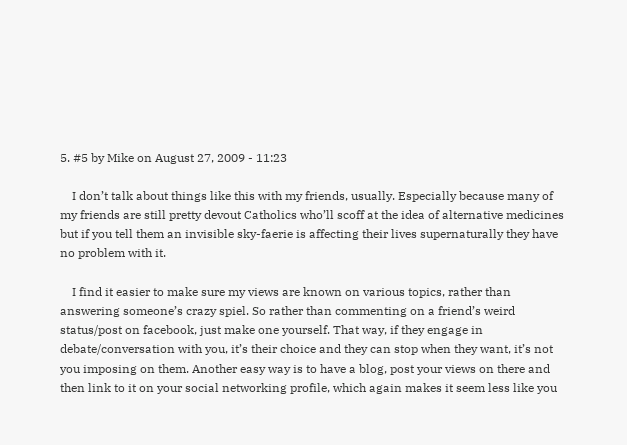5. #5 by Mike on August 27, 2009 - 11:23

    I don’t talk about things like this with my friends, usually. Especially because many of my friends are still pretty devout Catholics who’ll scoff at the idea of alternative medicines but if you tell them an invisible sky-faerie is affecting their lives supernaturally they have no problem with it.

    I find it easier to make sure my views are known on various topics, rather than answering someone’s crazy spiel. So rather than commenting on a friend’s weird status/post on facebook, just make one yourself. That way, if they engage in debate/conversation with you, it’s their choice and they can stop when they want, it’s not you imposing on them. Another easy way is to have a blog, post your views on there and then link to it on your social networking profile, which again makes it seem less like you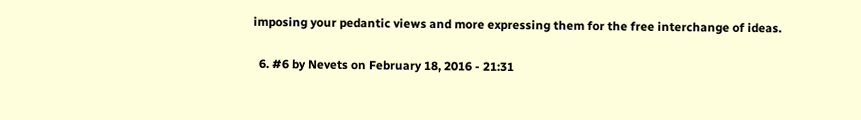imposing your pedantic views and more expressing them for the free interchange of ideas.

  6. #6 by Nevets on February 18, 2016 - 21:31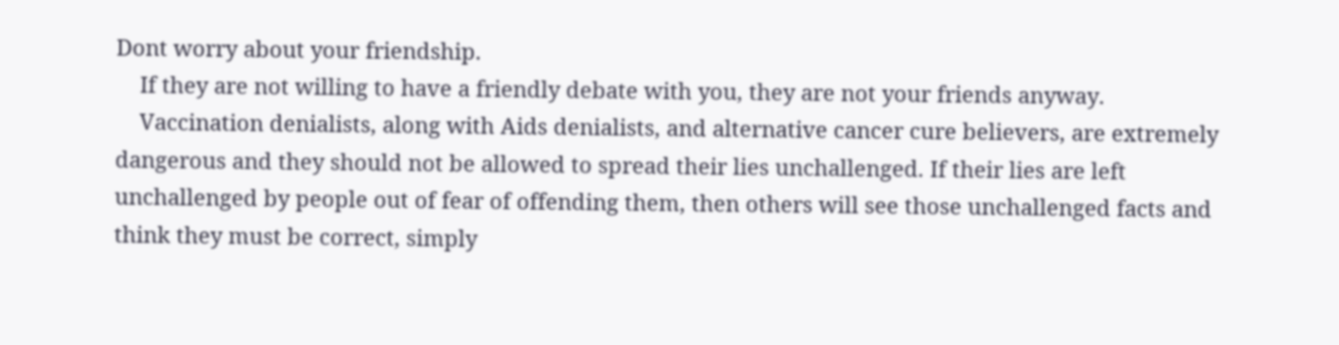Dont worry about your friendship.
    If they are not willing to have a friendly debate with you, they are not your friends anyway.
    Vaccination denialists, along with Aids denialists, and alternative cancer cure believers, are extremely dangerous and they should not be allowed to spread their lies unchallenged. If their lies are left unchallenged by people out of fear of offending them, then others will see those unchallenged facts and think they must be correct, simply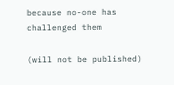because no-one has challenged them

(will not be published)